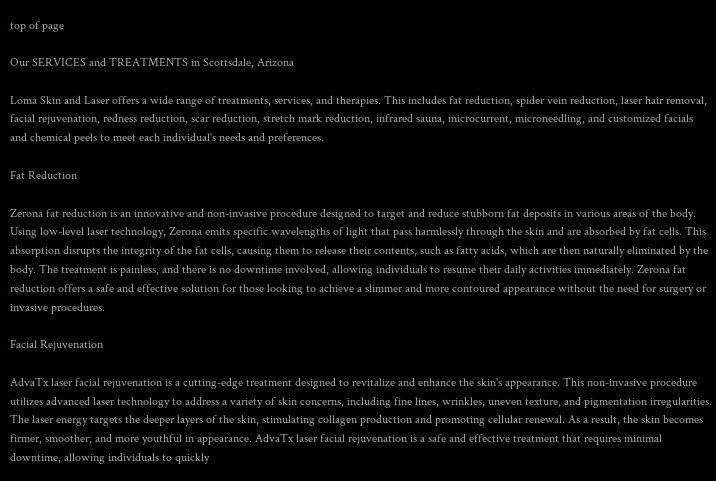top of page

Our SERVICES and TREATMENTS in Scottsdale, Arizona

Loma Skin and Laser offers a wide range of treatments, services, and therapies. This includes fat reduction, spider vein reduction, laser hair removal, facial rejuvenation, redness reduction, scar reduction, stretch mark reduction, infrared sauna, microcurrent, microneedling, and customized facials and chemical peels to meet each individual's needs and preferences.

Fat Reduction

Zerona fat reduction is an innovative and non-invasive procedure designed to target and reduce stubborn fat deposits in various areas of the body. Using low-level laser technology, Zerona emits specific wavelengths of light that pass harmlessly through the skin and are absorbed by fat cells. This absorption disrupts the integrity of the fat cells, causing them to release their contents, such as fatty acids, which are then naturally eliminated by the body. The treatment is painless, and there is no downtime involved, allowing individuals to resume their daily activities immediately. Zerona fat reduction offers a safe and effective solution for those looking to achieve a slimmer and more contoured appearance without the need for surgery or invasive procedures.

Facial Rejuvenation

AdvaTx laser facial rejuvenation is a cutting-edge treatment designed to revitalize and enhance the skin's appearance. This non-invasive procedure utilizes advanced laser technology to address a variety of skin concerns, including fine lines, wrinkles, uneven texture, and pigmentation irregularities. The laser energy targets the deeper layers of the skin, stimulating collagen production and promoting cellular renewal. As a result, the skin becomes firmer, smoother, and more youthful in appearance. AdvaTx laser facial rejuvenation is a safe and effective treatment that requires minimal downtime, allowing individuals to quickly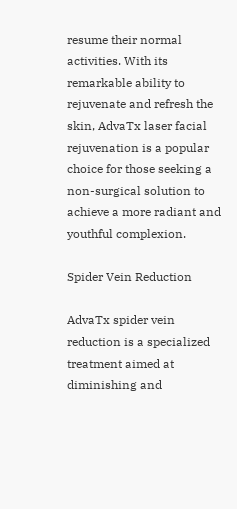resume their normal activities. With its remarkable ability to rejuvenate and refresh the skin, AdvaTx laser facial rejuvenation is a popular choice for those seeking a non-surgical solution to achieve a more radiant and youthful complexion.

Spider Vein Reduction

AdvaTx spider vein reduction is a specialized treatment aimed at diminishing and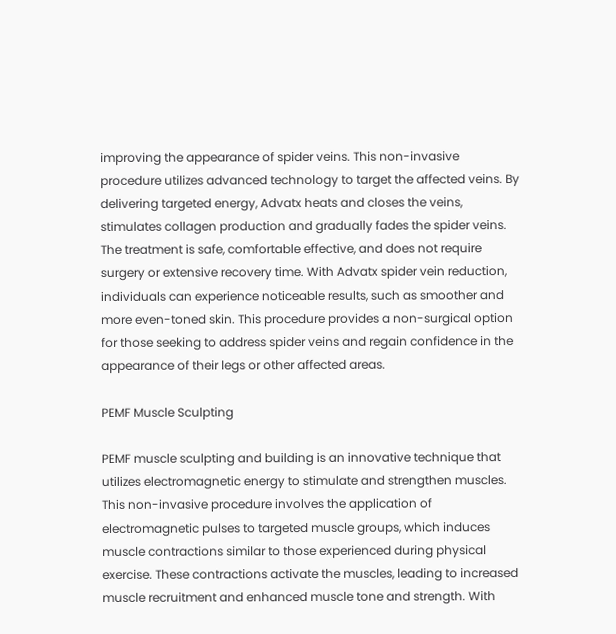improving the appearance of spider veins. This non-invasive procedure utilizes advanced technology to target the affected veins. By delivering targeted energy, Advatx heats and closes the veins, stimulates collagen production and gradually fades the spider veins. The treatment is safe, comfortable effective, and does not require surgery or extensive recovery time. With Advatx spider vein reduction, individuals can experience noticeable results, such as smoother and more even-toned skin. This procedure provides a non-surgical option for those seeking to address spider veins and regain confidence in the appearance of their legs or other affected areas.

PEMF Muscle Sculpting

PEMF muscle sculpting and building is an innovative technique that utilizes electromagnetic energy to stimulate and strengthen muscles. This non-invasive procedure involves the application of electromagnetic pulses to targeted muscle groups, which induces muscle contractions similar to those experienced during physical exercise. These contractions activate the muscles, leading to increased muscle recruitment and enhanced muscle tone and strength. With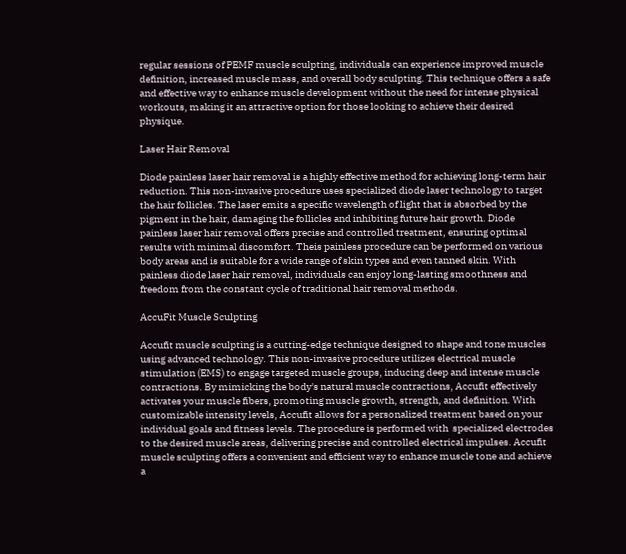regular sessions of PEMF muscle sculpting, individuals can experience improved muscle definition, increased muscle mass, and overall body sculpting. This technique offers a safe and effective way to enhance muscle development without the need for intense physical workouts, making it an attractive option for those looking to achieve their desired physique.

Laser Hair Removal

Diode painless laser hair removal is a highly effective method for achieving long-term hair reduction. This non-invasive procedure uses specialized diode laser technology to target the hair follicles. The laser emits a specific wavelength of light that is absorbed by the pigment in the hair, damaging the follicles and inhibiting future hair growth. Diode painless laser hair removal offers precise and controlled treatment, ensuring optimal results with minimal discomfort. Theis painless procedure can be performed on various body areas and is suitable for a wide range of skin types and even tanned skin. With painless diode laser hair removal, individuals can enjoy long-lasting smoothness and freedom from the constant cycle of traditional hair removal methods.

AccuFit Muscle Sculpting

Accufit muscle sculpting is a cutting-edge technique designed to shape and tone muscles using advanced technology. This non-invasive procedure utilizes electrical muscle stimulation (EMS) to engage targeted muscle groups, inducing deep and intense muscle contractions. By mimicking the body's natural muscle contractions, Accufit effectively activates your muscle fibers, promoting muscle growth, strength, and definition. With customizable intensity levels, Accufit allows for a personalized treatment based on your individual goals and fitness levels. The procedure is performed with  specialized electrodes to the desired muscle areas, delivering precise and controlled electrical impulses. Accufit muscle sculpting offers a convenient and efficient way to enhance muscle tone and achieve a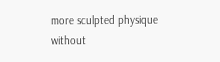more sculpted physique without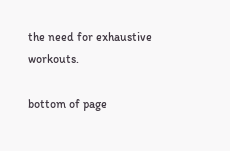the need for exhaustive workouts.

bottom of page